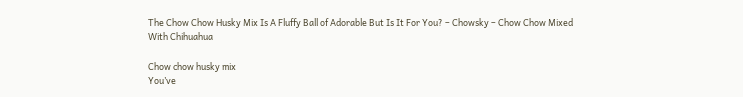The Chow Chow Husky Mix Is A Fluffy Ball of Adorable But Is It For You? – Chowsky – Chow Chow Mixed With Chihuahua

Chow chow husky mix
You’ve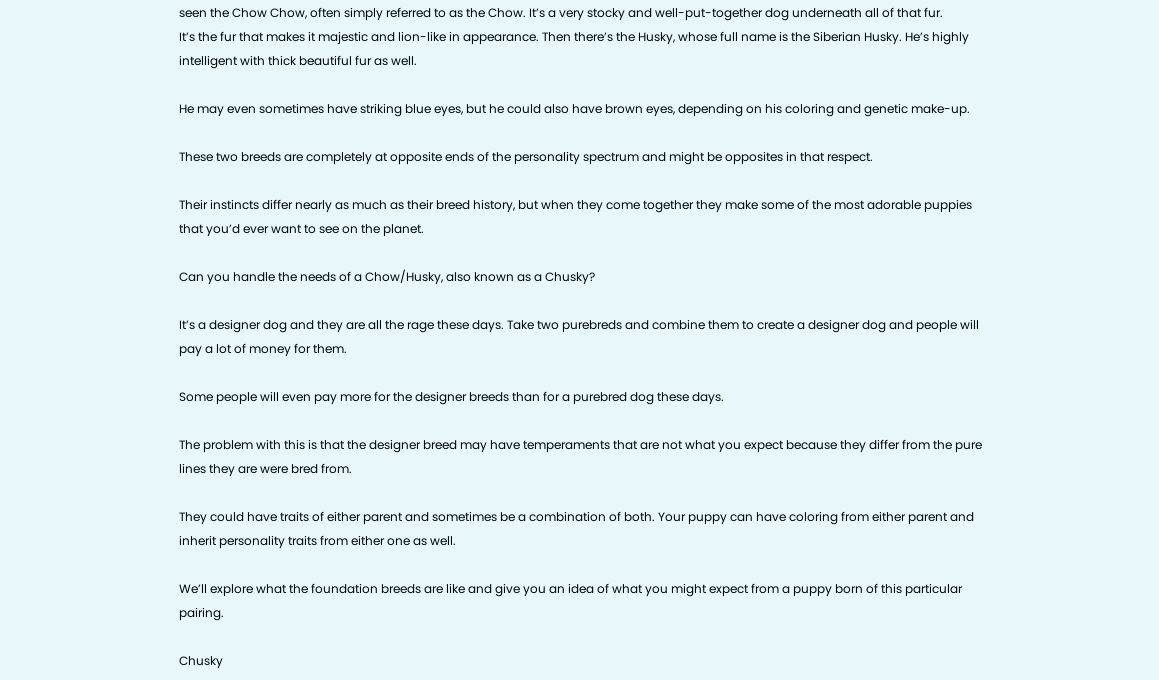seen the Chow Chow, often simply referred to as the Chow. It’s a very stocky and well-put-together dog underneath all of that fur.
It’s the fur that makes it majestic and lion-like in appearance. Then there’s the Husky, whose full name is the Siberian Husky. He’s highly intelligent with thick beautiful fur as well.

He may even sometimes have striking blue eyes, but he could also have brown eyes, depending on his coloring and genetic make-up.

These two breeds are completely at opposite ends of the personality spectrum and might be opposites in that respect.

Their instincts differ nearly as much as their breed history, but when they come together they make some of the most adorable puppies that you’d ever want to see on the planet.

Can you handle the needs of a Chow/Husky, also known as a Chusky?

It’s a designer dog and they are all the rage these days. Take two purebreds and combine them to create a designer dog and people will pay a lot of money for them.

Some people will even pay more for the designer breeds than for a purebred dog these days.

The problem with this is that the designer breed may have temperaments that are not what you expect because they differ from the pure lines they are were bred from.

They could have traits of either parent and sometimes be a combination of both. Your puppy can have coloring from either parent and inherit personality traits from either one as well.

We’ll explore what the foundation breeds are like and give you an idea of what you might expect from a puppy born of this particular pairing.

Chusky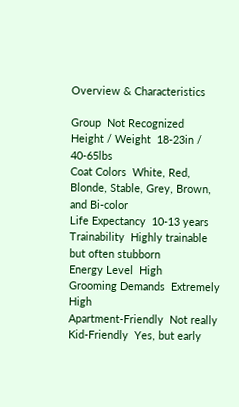Overview & Characteristics

Group  Not Recognized
Height / Weight  18-23in / 40-65lbs
Coat Colors  White, Red, Blonde, Stable, Grey, Brown, and Bi-color
Life Expectancy  10-13 years
Trainability  Highly trainable but often stubborn
Energy Level  High
Grooming Demands  Extremely High
Apartment-Friendly  Not really
Kid-Friendly  Yes, but early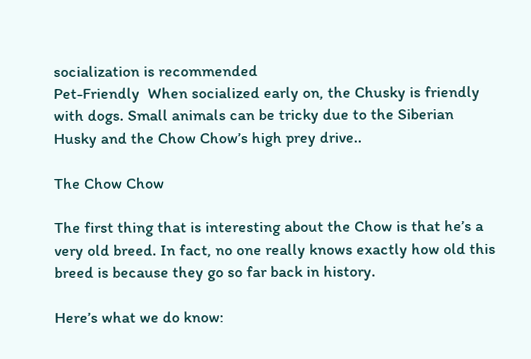socialization is recommended
Pet-Friendly  When socialized early on, the Chusky is friendly with dogs. Small animals can be tricky due to the Siberian Husky and the Chow Chow’s high prey drive..

The Chow Chow

The first thing that is interesting about the Chow is that he’s a very old breed. In fact, no one really knows exactly how old this breed is because they go so far back in history.

Here’s what we do know: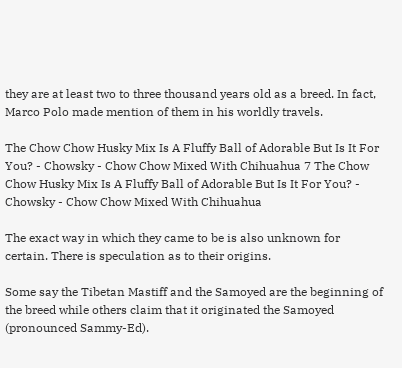they are at least two to three thousand years old as a breed. In fact, Marco Polo made mention of them in his worldly travels.

The Chow Chow Husky Mix Is A Fluffy Ball of Adorable But Is It For You? - Chowsky - Chow Chow Mixed With Chihuahua 7 The Chow Chow Husky Mix Is A Fluffy Ball of Adorable But Is It For You? - Chowsky - Chow Chow Mixed With Chihuahua

The exact way in which they came to be is also unknown for certain. There is speculation as to their origins.

Some say the Tibetan Mastiff and the Samoyed are the beginning of the breed while others claim that it originated the Samoyed (pronounced Sammy-Ed).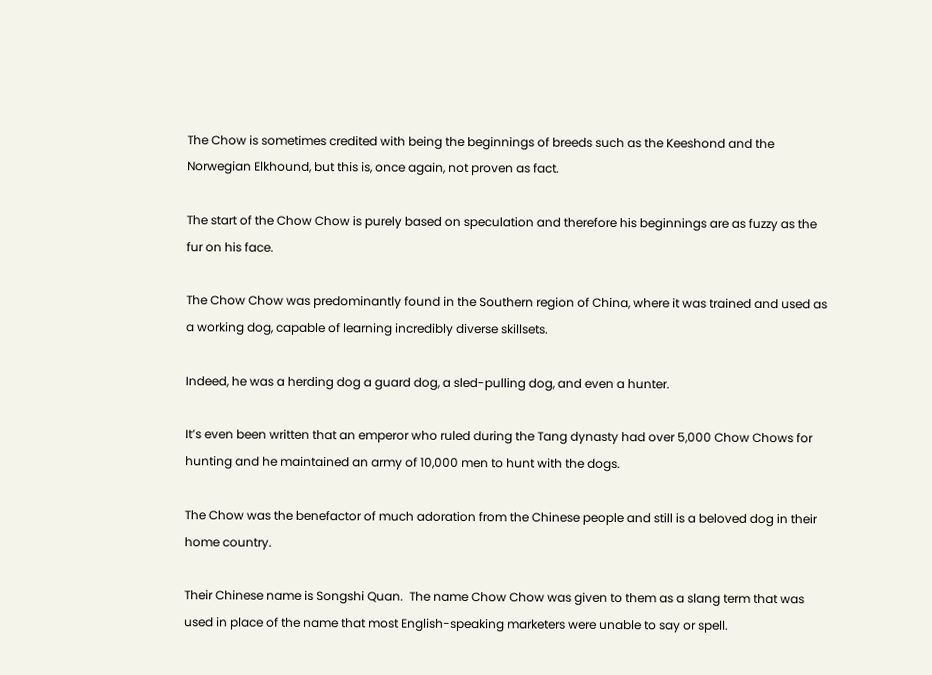The Chow is sometimes credited with being the beginnings of breeds such as the Keeshond and the Norwegian Elkhound, but this is, once again, not proven as fact.

The start of the Chow Chow is purely based on speculation and therefore his beginnings are as fuzzy as the fur on his face.

The Chow Chow was predominantly found in the Southern region of China, where it was trained and used as a working dog, capable of learning incredibly diverse skillsets.

Indeed, he was a herding dog a guard dog, a sled-pulling dog, and even a hunter.

It’s even been written that an emperor who ruled during the Tang dynasty had over 5,000 Chow Chows for hunting and he maintained an army of 10,000 men to hunt with the dogs.

The Chow was the benefactor of much adoration from the Chinese people and still is a beloved dog in their home country.

Their Chinese name is Songshi Quan.  The name Chow Chow was given to them as a slang term that was used in place of the name that most English-speaking marketers were unable to say or spell.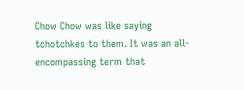Chow Chow was like saying tchotchkes to them. It was an all-encompassing term that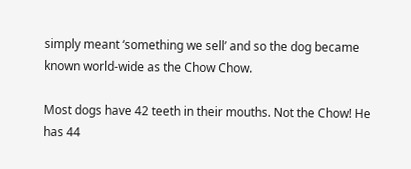simply meant ‘something we sell’ and so the dog became known world-wide as the Chow Chow.

Most dogs have 42 teeth in their mouths. Not the Chow! He has 44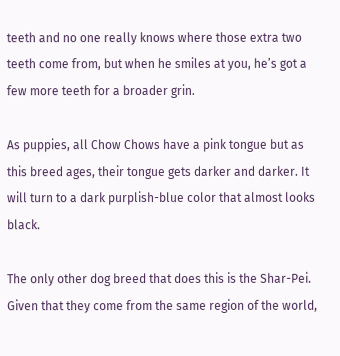teeth and no one really knows where those extra two teeth come from, but when he smiles at you, he’s got a few more teeth for a broader grin.

As puppies, all Chow Chows have a pink tongue but as this breed ages, their tongue gets darker and darker. It will turn to a dark purplish-blue color that almost looks black.

The only other dog breed that does this is the Shar-Pei. Given that they come from the same region of the world,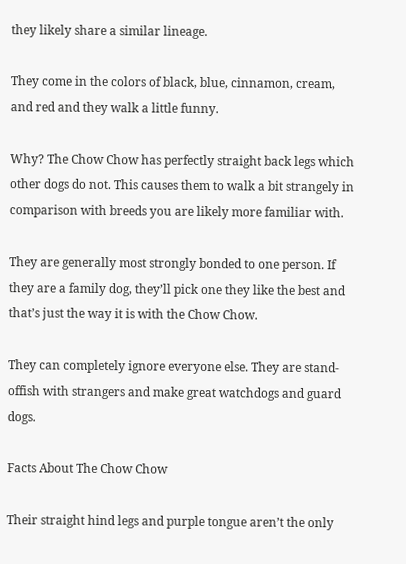they likely share a similar lineage.

They come in the colors of black, blue, cinnamon, cream, and red and they walk a little funny.

Why? The Chow Chow has perfectly straight back legs which other dogs do not. This causes them to walk a bit strangely in comparison with breeds you are likely more familiar with.

They are generally most strongly bonded to one person. If they are a family dog, they’ll pick one they like the best and that’s just the way it is with the Chow Chow.

They can completely ignore everyone else. They are stand-offish with strangers and make great watchdogs and guard dogs.

Facts About The Chow Chow

Their straight hind legs and purple tongue aren’t the only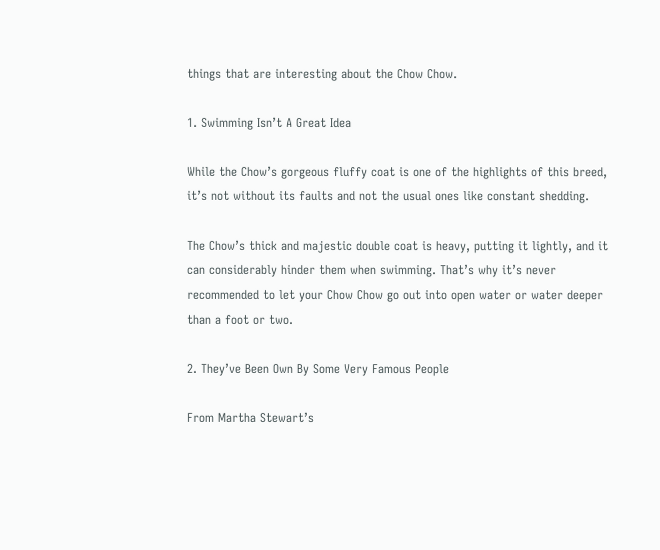things that are interesting about the Chow Chow.

1. Swimming Isn’t A Great Idea

While the Chow’s gorgeous fluffy coat is one of the highlights of this breed, it’s not without its faults and not the usual ones like constant shedding.

The Chow’s thick and majestic double coat is heavy, putting it lightly, and it can considerably hinder them when swimming. That’s why it’s never recommended to let your Chow Chow go out into open water or water deeper than a foot or two.

2. They’ve Been Own By Some Very Famous People

From Martha Stewart’s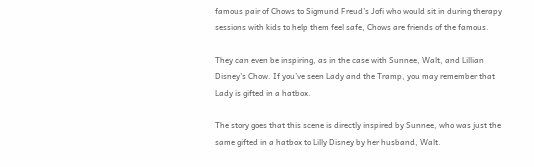famous pair of Chows to Sigmund Freud’s Jofi who would sit in during therapy sessions with kids to help them feel safe, Chows are friends of the famous.

They can even be inspiring, as in the case with Sunnee, Walt, and Lillian Disney’s Chow. If you’ve seen Lady and the Tramp, you may remember that Lady is gifted in a hatbox.

The story goes that this scene is directly inspired by Sunnee, who was just the same gifted in a hatbox to Lilly Disney by her husband, Walt.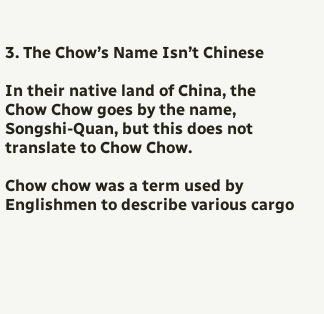3. The Chow’s Name Isn’t Chinese

In their native land of China, the Chow Chow goes by the name, Songshi-Quan, but this does not translate to Chow Chow.

Chow chow was a term used by Englishmen to describe various cargo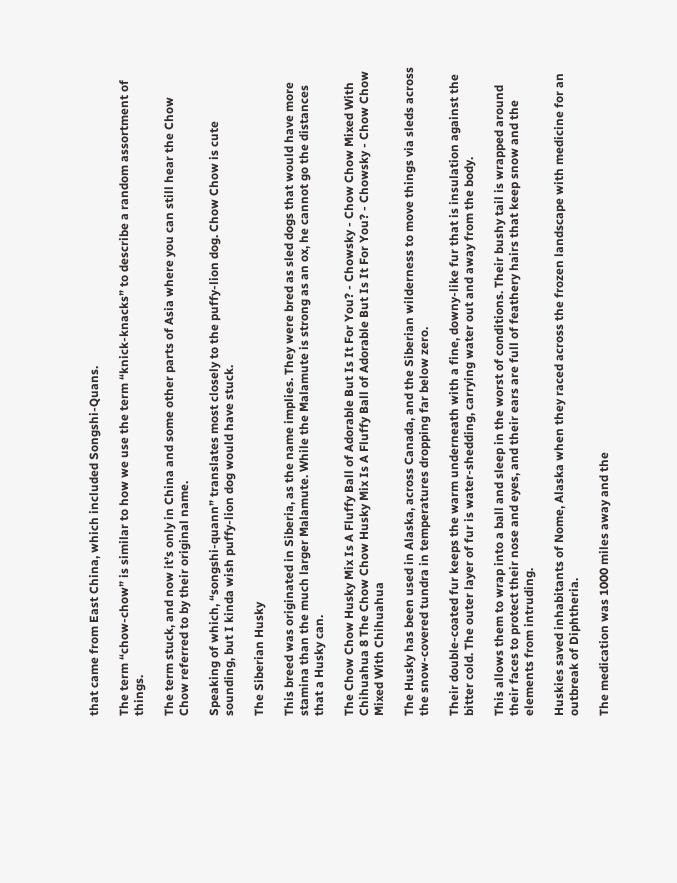that came from East China, which included Songshi-Quans.

The term “chow-chow” is similar to how we use the term “knick-knacks” to describe a random assortment of things.

The term stuck, and now it’s only in China and some other parts of Asia where you can still hear the Chow Chow referred to by their original name.

Speaking of which, “songshi-quann” translates most closely to the puffy-lion dog. Chow Chow is cute sounding, but I kinda wish puffy-lion dog would have stuck.

The Siberian Husky

This breed was originated in Siberia, as the name implies. They were bred as sled dogs that would have more stamina than the much larger Malamute. While the Malamute is strong as an ox, he cannot go the distances that a Husky can.

The Chow Chow Husky Mix Is A Fluffy Ball of Adorable But Is It For You? - Chowsky - Chow Chow Mixed With Chihuahua 8 The Chow Chow Husky Mix Is A Fluffy Ball of Adorable But Is It For You? - Chowsky - Chow Chow Mixed With Chihuahua

The Husky has been used in Alaska, across Canada, and the Siberian wilderness to move things via sleds across the snow-covered tundra in temperatures dropping far below zero.

Their double-coated fur keeps the warm underneath with a fine, downy-like fur that is insulation against the bitter cold. The outer layer of fur is water-shedding, carrying water out and away from the body.

This allows them to wrap into a ball and sleep in the worst of conditions. Their bushy tail is wrapped around their faces to protect their nose and eyes, and their ears are full of feathery hairs that keep snow and the elements from intruding.

Huskies saved inhabitants of Nome, Alaska when they raced across the frozen landscape with medicine for an outbreak of Diphtheria.

The medication was 1000 miles away and the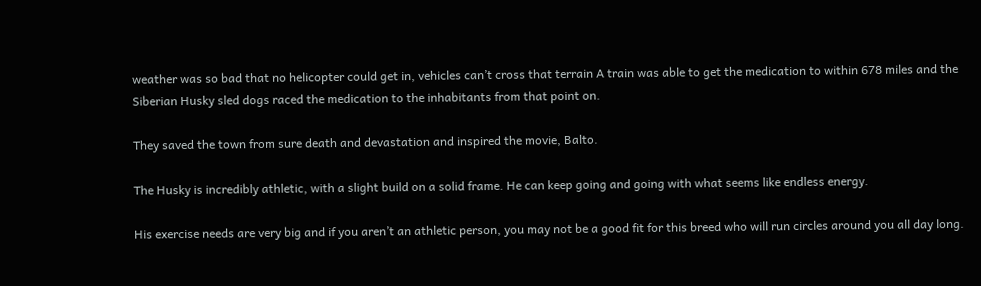weather was so bad that no helicopter could get in, vehicles can’t cross that terrain A train was able to get the medication to within 678 miles and the Siberian Husky sled dogs raced the medication to the inhabitants from that point on.

They saved the town from sure death and devastation and inspired the movie, Balto.

The Husky is incredibly athletic, with a slight build on a solid frame. He can keep going and going with what seems like endless energy.

His exercise needs are very big and if you aren’t an athletic person, you may not be a good fit for this breed who will run circles around you all day long.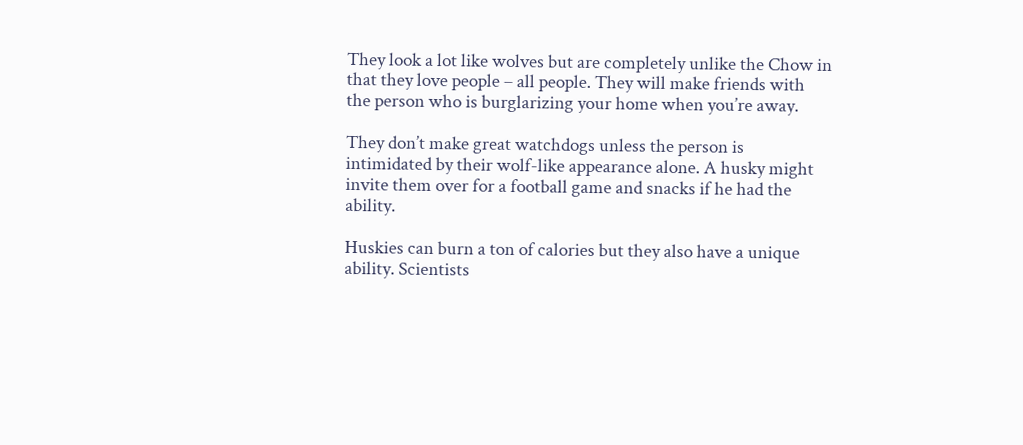They look a lot like wolves but are completely unlike the Chow in that they love people – all people. They will make friends with the person who is burglarizing your home when you’re away.

They don’t make great watchdogs unless the person is intimidated by their wolf-like appearance alone. A husky might invite them over for a football game and snacks if he had the ability.

Huskies can burn a ton of calories but they also have a unique ability. Scientists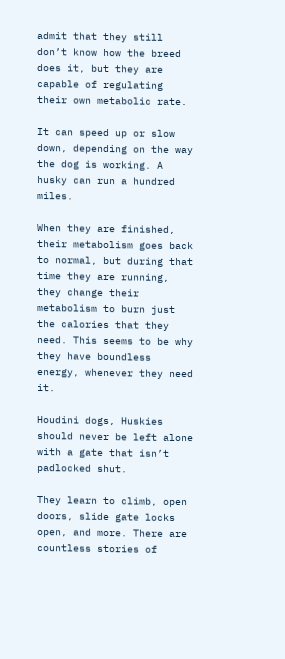admit that they still don’t know how the breed does it, but they are capable of regulating their own metabolic rate.

It can speed up or slow down, depending on the way the dog is working. A husky can run a hundred miles.

When they are finished, their metabolism goes back to normal, but during that time they are running, they change their metabolism to burn just the calories that they need. This seems to be why they have boundless energy, whenever they need it.

Houdini dogs, Huskies should never be left alone with a gate that isn’t padlocked shut.

They learn to climb, open doors, slide gate locks open, and more. There are countless stories of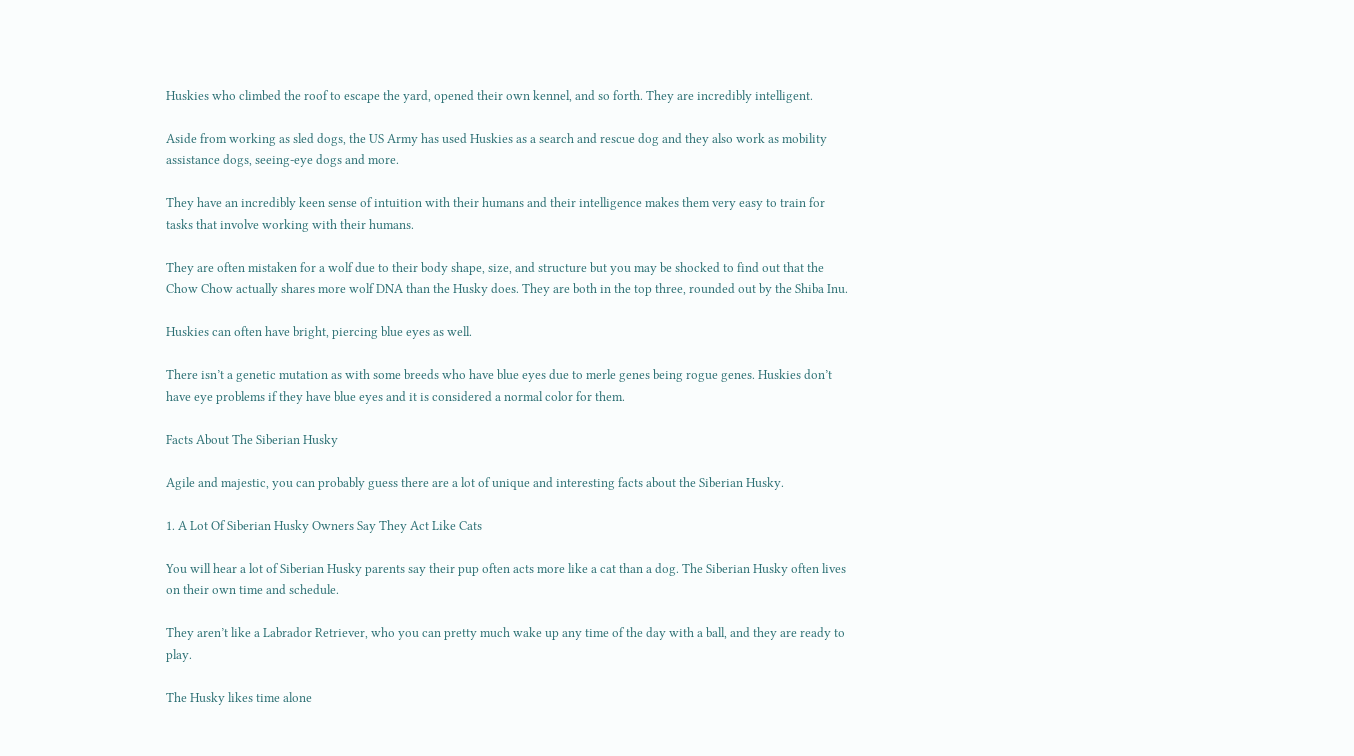Huskies who climbed the roof to escape the yard, opened their own kennel, and so forth. They are incredibly intelligent.

Aside from working as sled dogs, the US Army has used Huskies as a search and rescue dog and they also work as mobility assistance dogs, seeing-eye dogs and more.

They have an incredibly keen sense of intuition with their humans and their intelligence makes them very easy to train for tasks that involve working with their humans.

They are often mistaken for a wolf due to their body shape, size, and structure but you may be shocked to find out that the Chow Chow actually shares more wolf DNA than the Husky does. They are both in the top three, rounded out by the Shiba Inu.

Huskies can often have bright, piercing blue eyes as well.

There isn’t a genetic mutation as with some breeds who have blue eyes due to merle genes being rogue genes. Huskies don’t have eye problems if they have blue eyes and it is considered a normal color for them.

Facts About The Siberian Husky

Agile and majestic, you can probably guess there are a lot of unique and interesting facts about the Siberian Husky.

1. A Lot Of Siberian Husky Owners Say They Act Like Cats

You will hear a lot of Siberian Husky parents say their pup often acts more like a cat than a dog. The Siberian Husky often lives on their own time and schedule.

They aren’t like a Labrador Retriever, who you can pretty much wake up any time of the day with a ball, and they are ready to play.

The Husky likes time alone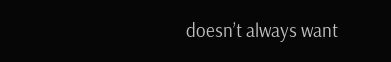doesn’t always want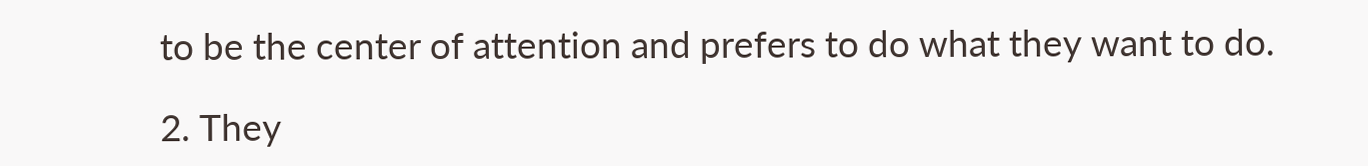to be the center of attention and prefers to do what they want to do.

2. They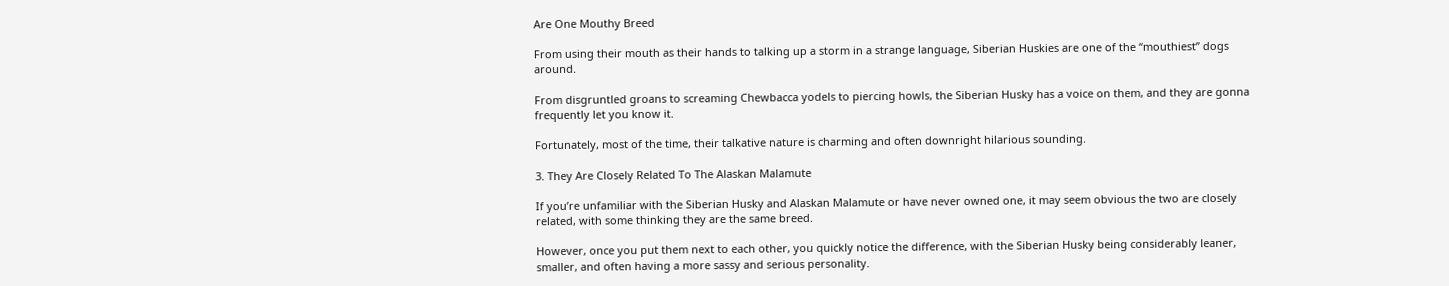Are One Mouthy Breed

From using their mouth as their hands to talking up a storm in a strange language, Siberian Huskies are one of the “mouthiest” dogs around.

From disgruntled groans to screaming Chewbacca yodels to piercing howls, the Siberian Husky has a voice on them, and they are gonna frequently let you know it.

Fortunately, most of the time, their talkative nature is charming and often downright hilarious sounding.

3. They Are Closely Related To The Alaskan Malamute

If you’re unfamiliar with the Siberian Husky and Alaskan Malamute or have never owned one, it may seem obvious the two are closely related, with some thinking they are the same breed.

However, once you put them next to each other, you quickly notice the difference, with the Siberian Husky being considerably leaner, smaller, and often having a more sassy and serious personality.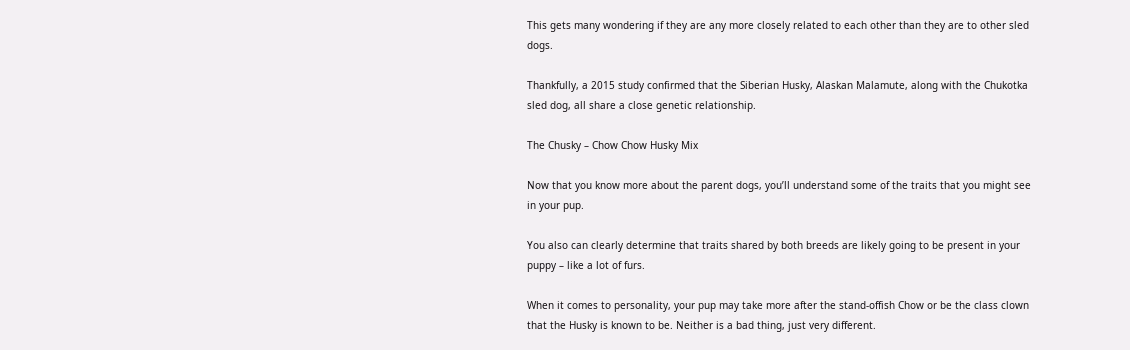This gets many wondering if they are any more closely related to each other than they are to other sled dogs.

Thankfully, a 2015 study confirmed that the Siberian Husky, Alaskan Malamute, along with the Chukotka sled dog, all share a close genetic relationship.

The Chusky – Chow Chow Husky Mix

Now that you know more about the parent dogs, you’ll understand some of the traits that you might see in your pup.

You also can clearly determine that traits shared by both breeds are likely going to be present in your puppy – like a lot of furs.

When it comes to personality, your pup may take more after the stand-offish Chow or be the class clown that the Husky is known to be. Neither is a bad thing, just very different.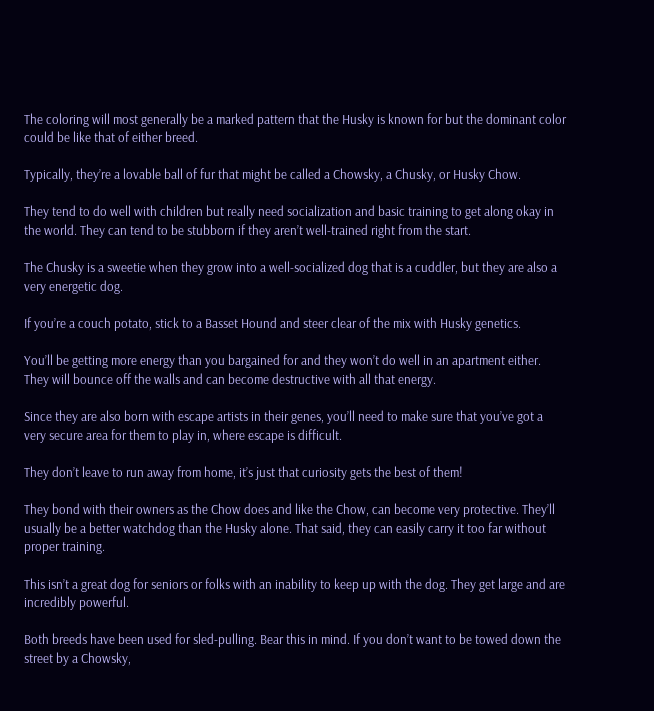The coloring will most generally be a marked pattern that the Husky is known for but the dominant color could be like that of either breed.

Typically, they’re a lovable ball of fur that might be called a Chowsky, a Chusky, or Husky Chow.

They tend to do well with children but really need socialization and basic training to get along okay in the world. They can tend to be stubborn if they aren’t well-trained right from the start.

The Chusky is a sweetie when they grow into a well-socialized dog that is a cuddler, but they are also a very energetic dog.

If you’re a couch potato, stick to a Basset Hound and steer clear of the mix with Husky genetics.

You’ll be getting more energy than you bargained for and they won’t do well in an apartment either. They will bounce off the walls and can become destructive with all that energy.

Since they are also born with escape artists in their genes, you’ll need to make sure that you’ve got a very secure area for them to play in, where escape is difficult.

They don’t leave to run away from home, it’s just that curiosity gets the best of them!

They bond with their owners as the Chow does and like the Chow, can become very protective. They’ll usually be a better watchdog than the Husky alone. That said, they can easily carry it too far without proper training.

This isn’t a great dog for seniors or folks with an inability to keep up with the dog. They get large and are incredibly powerful.

Both breeds have been used for sled-pulling. Bear this in mind. If you don’t want to be towed down the street by a Chowsky,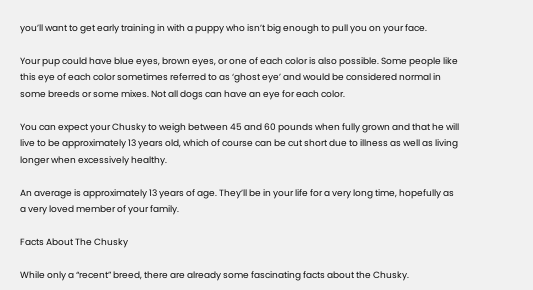you’ll want to get early training in with a puppy who isn’t big enough to pull you on your face.

Your pup could have blue eyes, brown eyes, or one of each color is also possible. Some people like this eye of each color sometimes referred to as ‘ghost eye’ and would be considered normal in some breeds or some mixes. Not all dogs can have an eye for each color.

You can expect your Chusky to weigh between 45 and 60 pounds when fully grown and that he will live to be approximately 13 years old, which of course can be cut short due to illness as well as living longer when excessively healthy.

An average is approximately 13 years of age. They’ll be in your life for a very long time, hopefully as a very loved member of your family.

Facts About The Chusky

While only a “recent” breed, there are already some fascinating facts about the Chusky.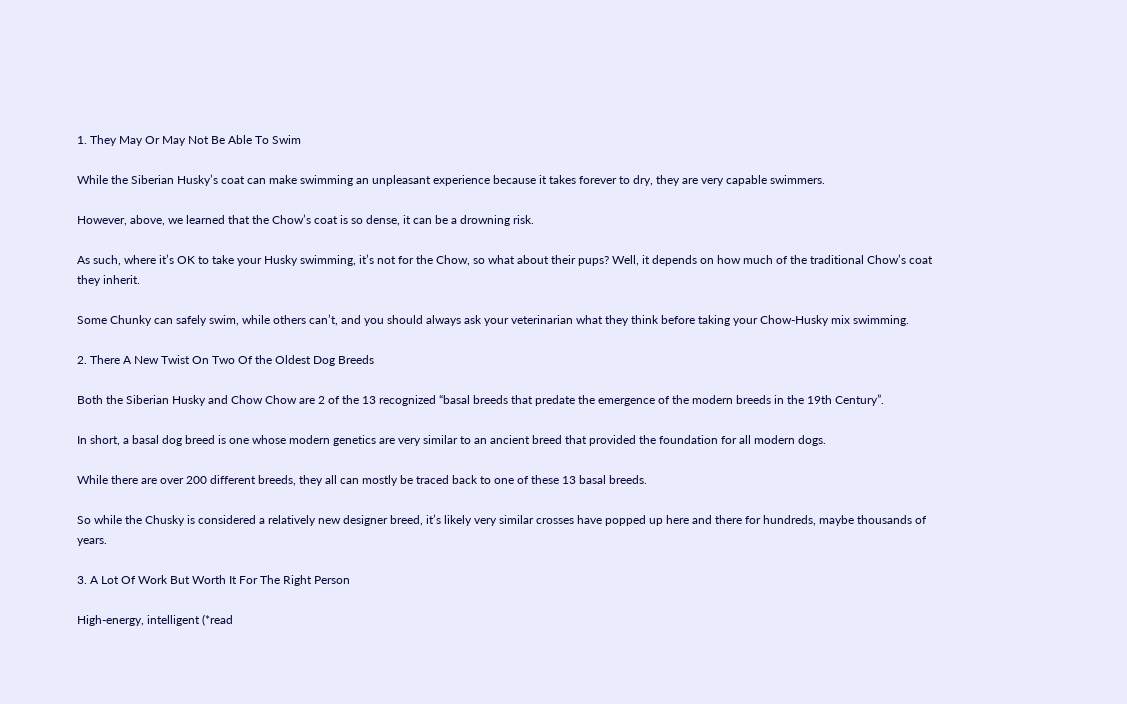1. They May Or May Not Be Able To Swim

While the Siberian Husky’s coat can make swimming an unpleasant experience because it takes forever to dry, they are very capable swimmers.

However, above, we learned that the Chow’s coat is so dense, it can be a drowning risk.

As such, where it’s OK to take your Husky swimming, it’s not for the Chow, so what about their pups? Well, it depends on how much of the traditional Chow’s coat they inherit.

Some Chunky can safely swim, while others can’t, and you should always ask your veterinarian what they think before taking your Chow-Husky mix swimming.

2. There A New Twist On Two Of the Oldest Dog Breeds

Both the Siberian Husky and Chow Chow are 2 of the 13 recognized “basal breeds that predate the emergence of the modern breeds in the 19th Century”.

In short, a basal dog breed is one whose modern genetics are very similar to an ancient breed that provided the foundation for all modern dogs.

While there are over 200 different breeds, they all can mostly be traced back to one of these 13 basal breeds.

So while the Chusky is considered a relatively new designer breed, it’s likely very similar crosses have popped up here and there for hundreds, maybe thousands of years.

3. A Lot Of Work But Worth It For The Right Person

High-energy, intelligent (*read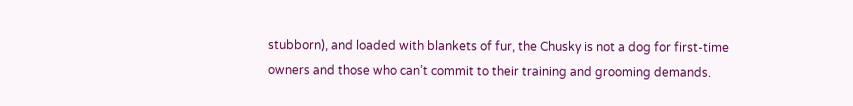stubborn), and loaded with blankets of fur, the Chusky is not a dog for first-time owners and those who can’t commit to their training and grooming demands.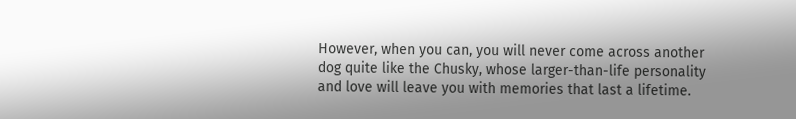However, when you can, you will never come across another dog quite like the Chusky, whose larger-than-life personality and love will leave you with memories that last a lifetime.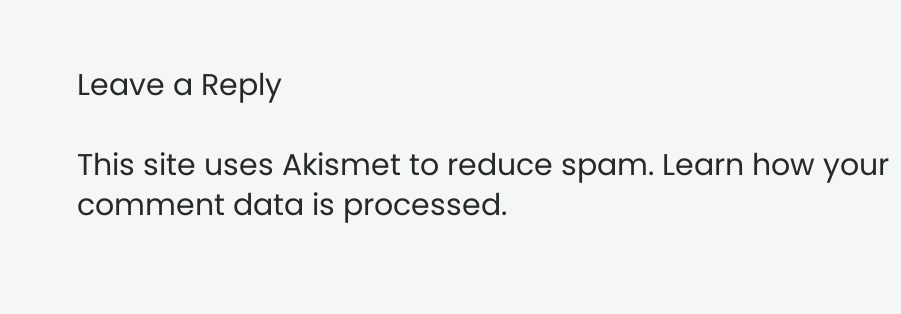Leave a Reply

This site uses Akismet to reduce spam. Learn how your comment data is processed.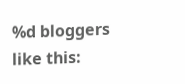%d bloggers like this: